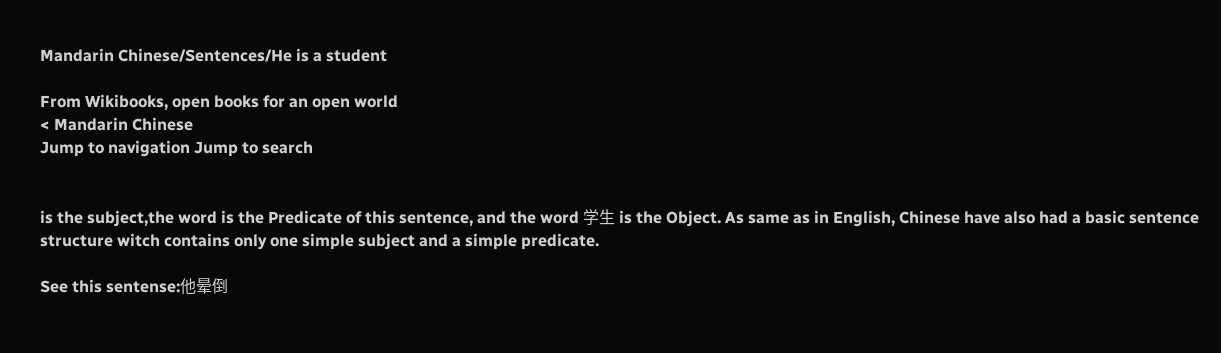Mandarin Chinese/Sentences/He is a student

From Wikibooks, open books for an open world
< Mandarin Chinese
Jump to navigation Jump to search


is the subject,the word is the Predicate of this sentence, and the word 学生 is the Object. As same as in English, Chinese have also had a basic sentence structure witch contains only one simple subject and a simple predicate.

See this sentense:他晕倒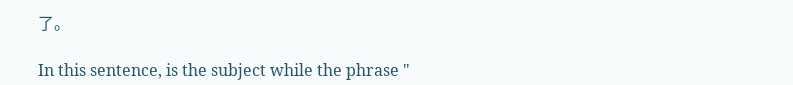了。

In this sentence, is the subject while the phrase "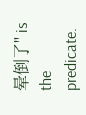晕倒了" is the predicate.